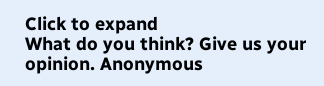Click to expand
What do you think? Give us your opinion. Anonymous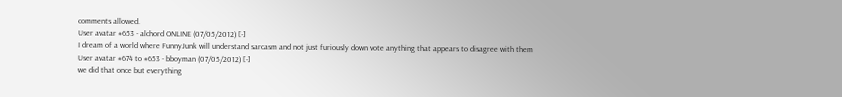comments allowed.
User avatar #653 - alchord ONLINE (07/05/2012) [-]
I dream of a world where FunnyJunk will understand sarcasm and not just furiously down vote anything that appears to disagree with them
User avatar #674 to #653 - bboyman (07/05/2012) [-]
we did that once but everything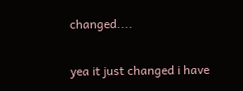changed....

yea it just changed i have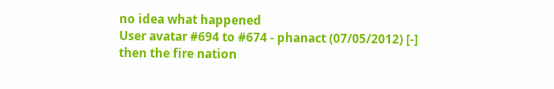no idea what happened
User avatar #694 to #674 - phanact (07/05/2012) [-]
then the fire nation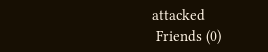attacked
 Friends (0)